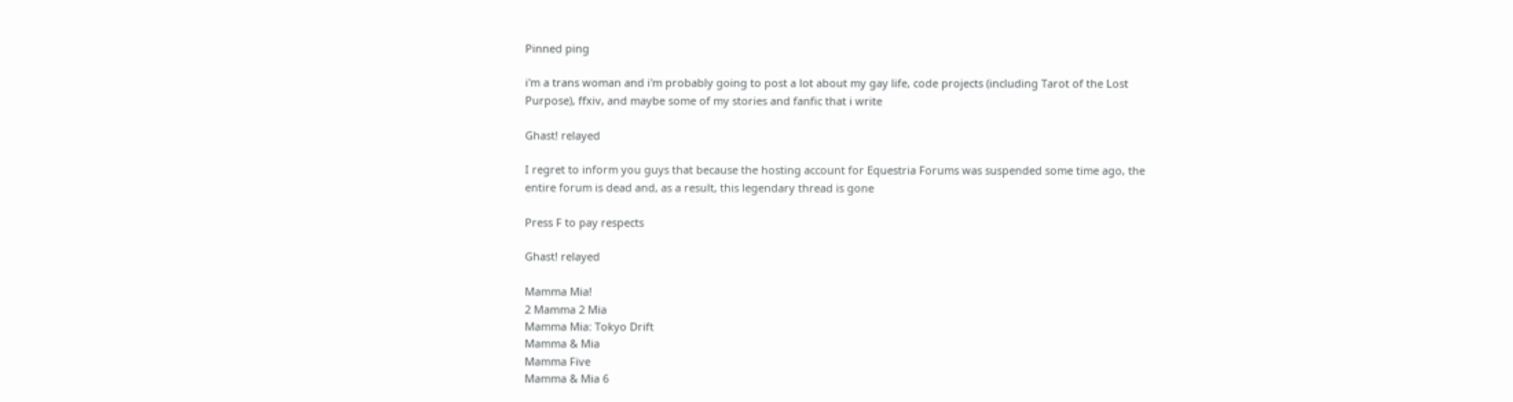Pinned ping

i'm a trans woman and i'm probably going to post a lot about my gay life, code projects (including Tarot of the Lost Purpose), ffxiv, and maybe some of my stories and fanfic that i write

Ghast! relayed

I regret to inform you guys that because the hosting account for Equestria Forums was suspended some time ago, the entire forum is dead and, as a result, this legendary thread is gone

Press F to pay respects

Ghast! relayed

Mamma Mia!
2 Mamma 2 Mia
Mamma Mia: Tokyo Drift
Mamma & Mia
Mamma Five
Mamma & Mia 6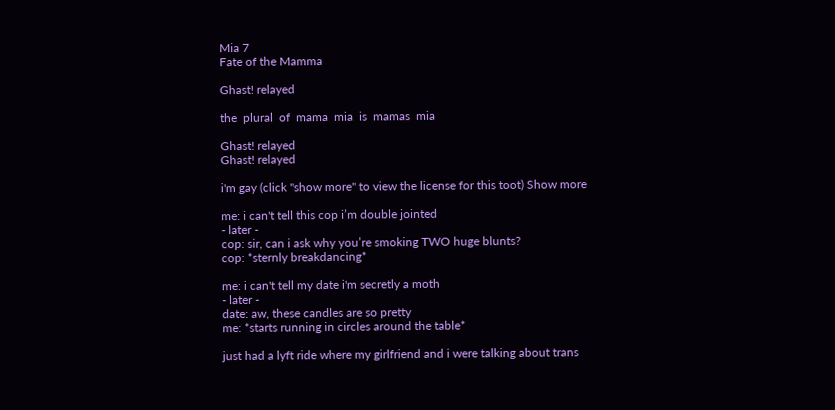Mia 7
Fate of the Mamma

Ghast! relayed

the  plural  of  mama  mia  is  mamas  mia

Ghast! relayed
Ghast! relayed

i'm gay (click "show more" to view the license for this toot) Show more

me: i can't tell this cop i’m double jointed
- later -
cop: sir, can i ask why you’re smoking TWO huge blunts?
cop: *sternly breakdancing*

me: i can't tell my date i'm secretly a moth
- later -
date: aw, these candles are so pretty
me: *starts running in circles around the table*

just had a lyft ride where my girlfriend and i were talking about trans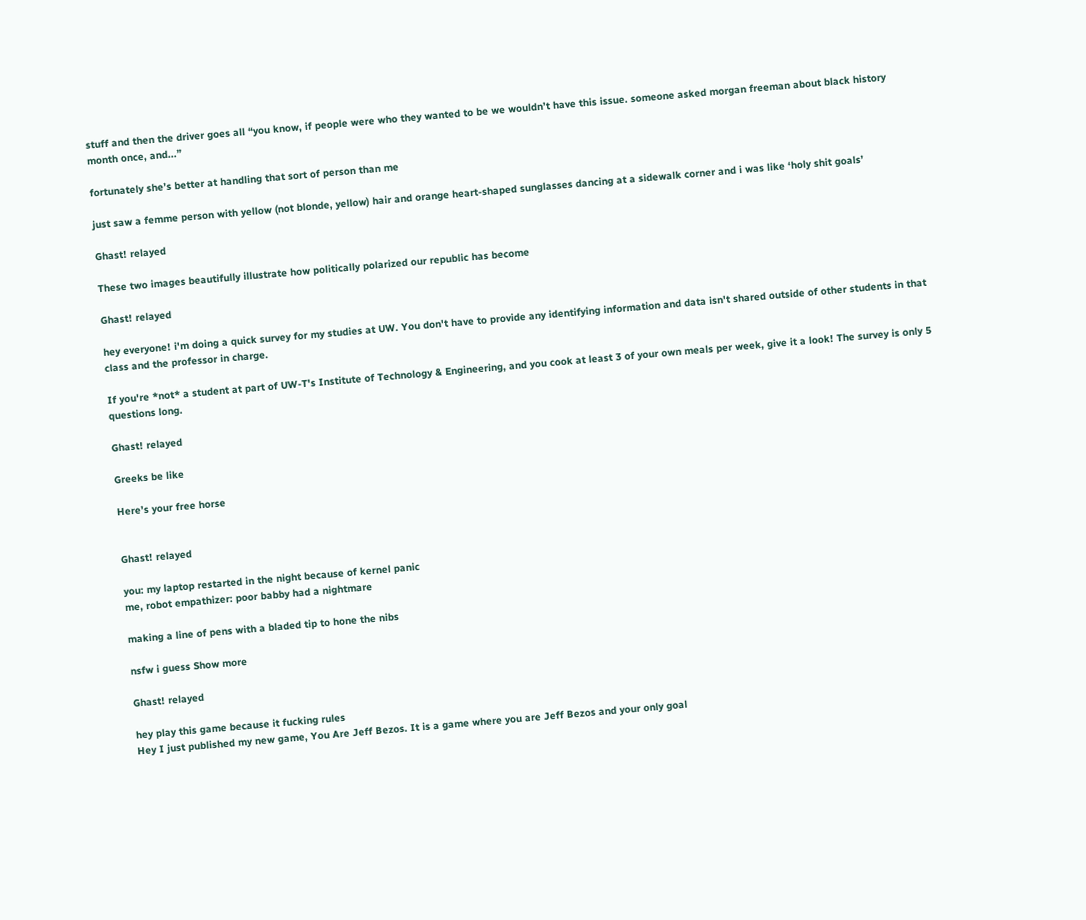stuff and then the driver goes all “you know, if people were who they wanted to be we wouldn’t have this issue. someone asked morgan freeman about black history month once, and...”

fortunately she’s better at handling that sort of person than me

just saw a femme person with yellow (not blonde, yellow) hair and orange heart-shaped sunglasses dancing at a sidewalk corner and i was like ‘holy shit goals’

Ghast! relayed

These two images beautifully illustrate how politically polarized our republic has become

Ghast! relayed

hey everyone! i'm doing a quick survey for my studies at UW. You don't have to provide any identifying information and data isn't shared outside of other students in that class and the professor in charge.

If you're *not* a student at part of UW-T's Institute of Technology & Engineering, and you cook at least 3 of your own meals per week, give it a look! The survey is only 5 questions long.

Ghast! relayed

Greeks be like

Here’s your free horse


Ghast! relayed

you: my laptop restarted in the night because of kernel panic
me, robot empathizer: poor babby had a nightmare

making a line of pens with a bladed tip to hone the nibs

nsfw i guess Show more

Ghast! relayed

hey play this game because it fucking rules
Hey I just published my new game, You Are Jeff Bezos. It is a game where you are Jeff Bezos and your only goal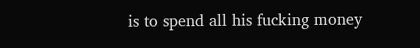is to spend all his fucking money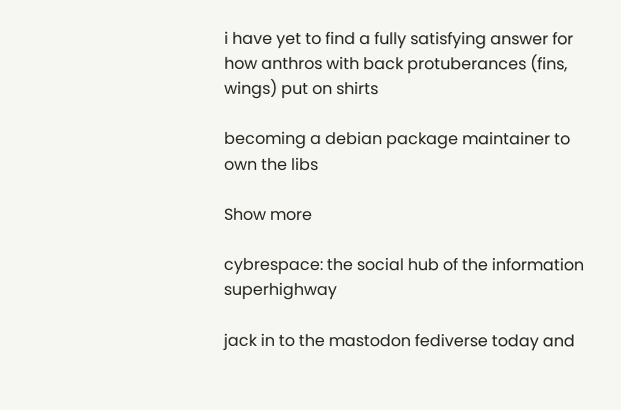i have yet to find a fully satisfying answer for how anthros with back protuberances (fins, wings) put on shirts

becoming a debian package maintainer to own the libs

Show more

cybrespace: the social hub of the information superhighway

jack in to the mastodon fediverse today and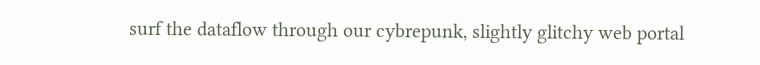surf the dataflow through our cybrepunk, slightly glitchy web portal